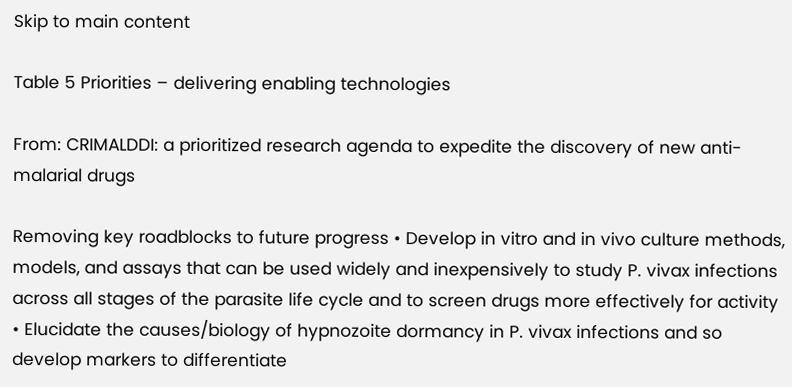Skip to main content

Table 5 Priorities – delivering enabling technologies

From: CRIMALDDI: a prioritized research agenda to expedite the discovery of new anti-malarial drugs

Removing key roadblocks to future progress • Develop in vitro and in vivo culture methods, models, and assays that can be used widely and inexpensively to study P. vivax infections across all stages of the parasite life cycle and to screen drugs more effectively for activity
• Elucidate the causes/biology of hypnozoite dormancy in P. vivax infections and so develop markers to differentiate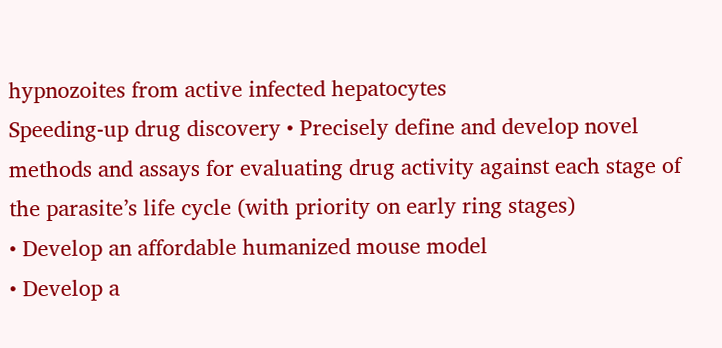hypnozoites from active infected hepatocytes
Speeding-up drug discovery • Precisely define and develop novel methods and assays for evaluating drug activity against each stage of the parasite’s life cycle (with priority on early ring stages)
• Develop an affordable humanized mouse model
• Develop a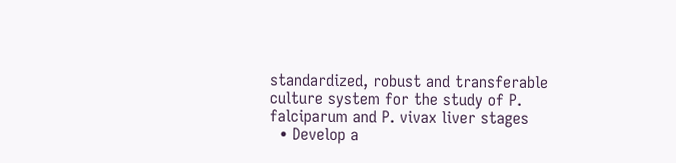standardized, robust and transferable culture system for the study of P. falciparum and P. vivax liver stages
  • Develop a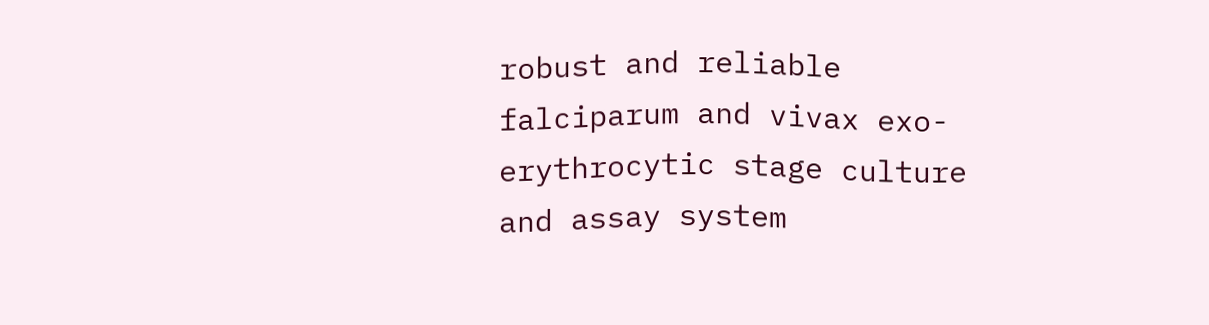robust and reliable falciparum and vivax exo-erythrocytic stage culture and assay system